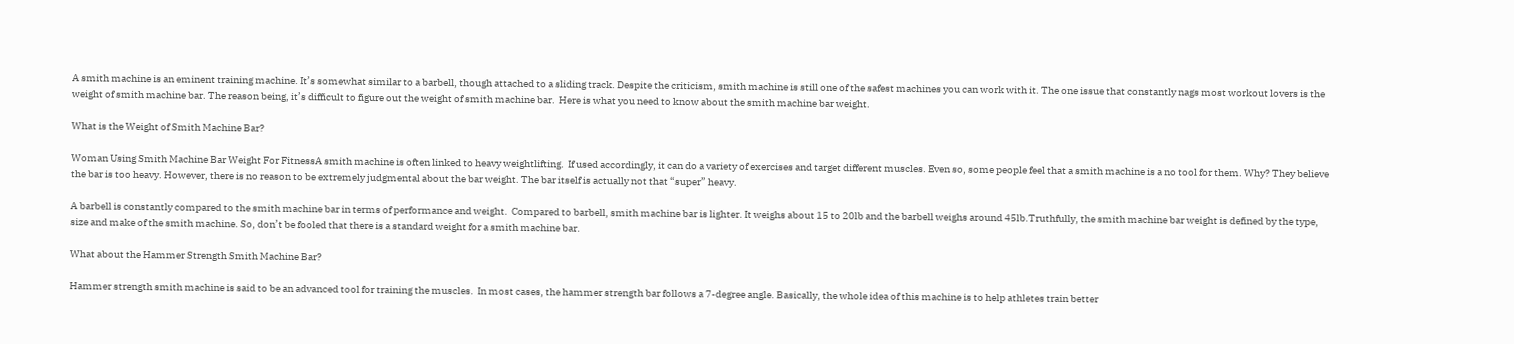A smith machine is an eminent training machine. It’s somewhat similar to a barbell, though attached to a sliding track. Despite the criticism, smith machine is still one of the safest machines you can work with it. The one issue that constantly nags most workout lovers is the weight of smith machine bar. The reason being, it’s difficult to figure out the weight of smith machine bar.  Here is what you need to know about the smith machine bar weight.

What is the Weight of Smith Machine Bar?

Woman Using Smith Machine Bar Weight For FitnessA smith machine is often linked to heavy weightlifting.  If used accordingly, it can do a variety of exercises and target different muscles. Even so, some people feel that a smith machine is a no tool for them. Why? They believe the bar is too heavy. However, there is no reason to be extremely judgmental about the bar weight. The bar itself is actually not that “super” heavy.

A barbell is constantly compared to the smith machine bar in terms of performance and weight.  Compared to barbell, smith machine bar is lighter. It weighs about 15 to 20lb and the barbell weighs around 45lb.Truthfully, the smith machine bar weight is defined by the type, size and make of the smith machine. So, don’t be fooled that there is a standard weight for a smith machine bar.

What about the Hammer Strength Smith Machine Bar?

Hammer strength smith machine is said to be an advanced tool for training the muscles.  In most cases, the hammer strength bar follows a 7-degree angle. Basically, the whole idea of this machine is to help athletes train better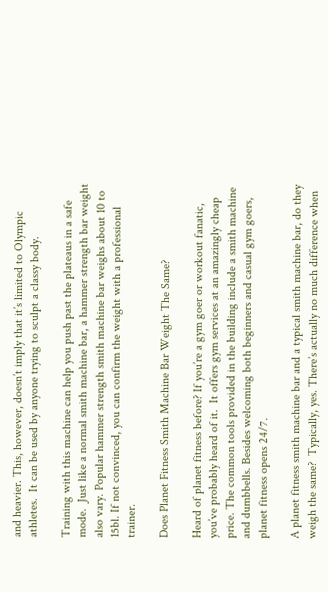and heavier. This, however, doesn’t imply that it’s limited to Olympic athletes.  It can be used by anyone trying to sculpt a classy body.

Training with this machine can help you push past the plateaus in a safe mode.  Just like a normal smith machine bar, a hammer strength bar weight also vary. Popular hammer strength smith machine bar weighs about 10 to 15bl. If not convinced, you can confirm the weight with a professional trainer.

Does Planet Fitness Smith Machine Bar Weight The Same?

Heard of planet fitness before? If you’re a gym goer or workout fanatic, you’ve probably heard of it.  It offers gym services at an amazingly cheap price. The common tools provided in the building include a smith machine and dumbbells. Besides welcoming both beginners and casual gym goers, planet fitness opens 24/7.

A planet fitness smith machine bar and a typical smith machine bar, do they weigh the same?  Typically, yes. There’s actually no much difference when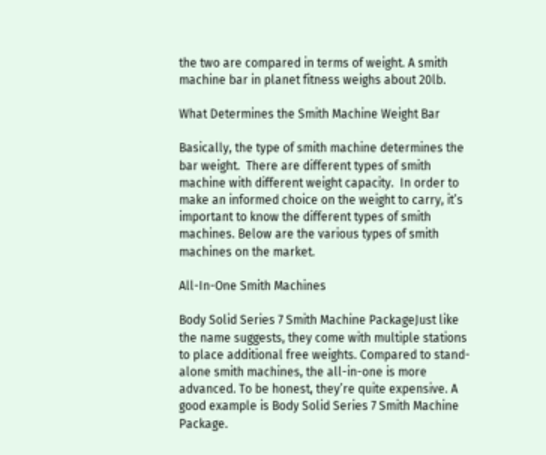the two are compared in terms of weight. A smith machine bar in planet fitness weighs about 20lb.

What Determines the Smith Machine Weight Bar

Basically, the type of smith machine determines the bar weight.  There are different types of smith machine with different weight capacity.  In order to make an informed choice on the weight to carry, it’s important to know the different types of smith machines. Below are the various types of smith machines on the market.

All-In-One Smith Machines

Body Solid Series 7 Smith Machine PackageJust like the name suggests, they come with multiple stations to place additional free weights. Compared to stand-alone smith machines, the all-in-one is more advanced. To be honest, they’re quite expensive. A good example is Body Solid Series 7 Smith Machine Package.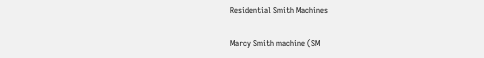Residential Smith Machines

Marcy Smith machine (SM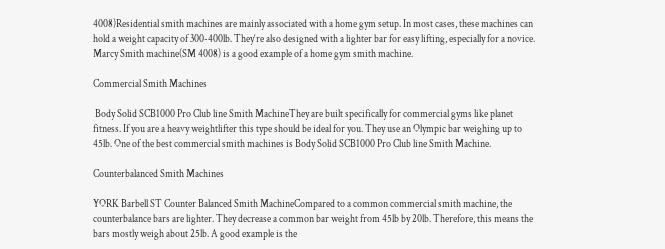4008)Residential smith machines are mainly associated with a home gym setup. In most cases, these machines can hold a weight capacity of 300-400lb. They‘re also designed with a lighter bar for easy lifting, especially for a novice. Marcy Smith machine(SM 4008) is a good example of a home gym smith machine.

Commercial Smith Machines

 Body Solid SCB1000 Pro Club line Smith MachineThey are built specifically for commercial gyms like planet fitness. If you are a heavy weightlifter this type should be ideal for you. They use an Olympic bar weighing up to 45lb. One of the best commercial smith machines is Body Solid SCB1000 Pro Club line Smith Machine.

Counterbalanced Smith Machines

YORK Barbell ST Counter Balanced Smith MachineCompared to a common commercial smith machine, the counterbalance bars are lighter. They decrease a common bar weight from 45lb by 20lb. Therefore, this means the bars mostly weigh about 25lb. A good example is the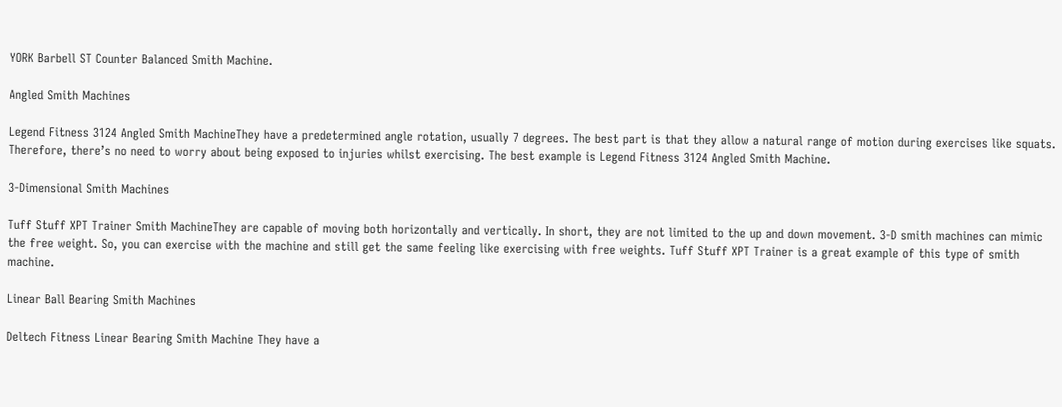YORK Barbell ST Counter Balanced Smith Machine.

Angled Smith Machines

Legend Fitness 3124 Angled Smith MachineThey have a predetermined angle rotation, usually 7 degrees. The best part is that they allow a natural range of motion during exercises like squats. Therefore, there’s no need to worry about being exposed to injuries whilst exercising. The best example is Legend Fitness 3124 Angled Smith Machine.

3-Dimensional Smith Machines

Tuff Stuff XPT Trainer Smith MachineThey are capable of moving both horizontally and vertically. In short, they are not limited to the up and down movement. 3-D smith machines can mimic the free weight. So, you can exercise with the machine and still get the same feeling like exercising with free weights. Tuff Stuff XPT Trainer is a great example of this type of smith machine.

Linear Ball Bearing Smith Machines

Deltech Fitness Linear Bearing Smith Machine They have a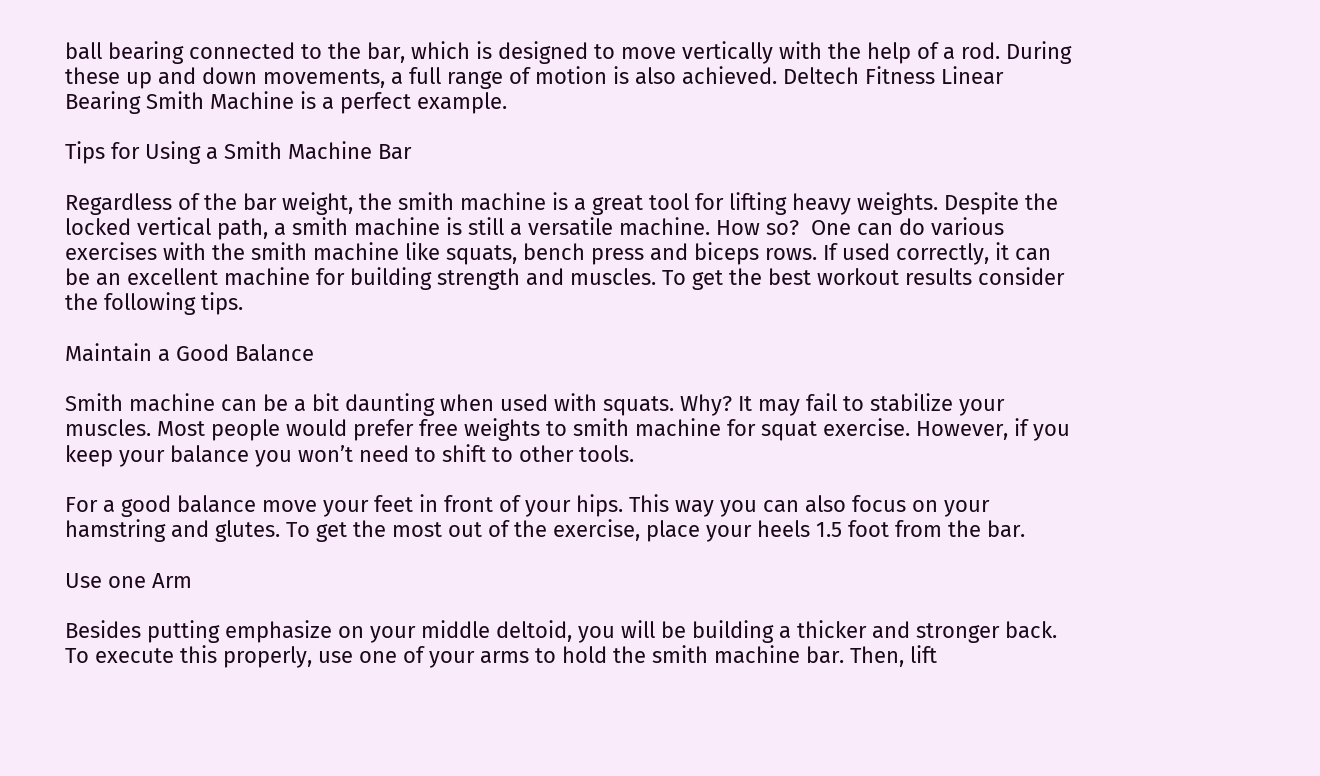ball bearing connected to the bar, which is designed to move vertically with the help of a rod. During these up and down movements, a full range of motion is also achieved. Deltech Fitness Linear Bearing Smith Machine is a perfect example.

Tips for Using a Smith Machine Bar

Regardless of the bar weight, the smith machine is a great tool for lifting heavy weights. Despite the locked vertical path, a smith machine is still a versatile machine. How so?  One can do various exercises with the smith machine like squats, bench press and biceps rows. If used correctly, it can be an excellent machine for building strength and muscles. To get the best workout results consider the following tips.

Maintain a Good Balance

Smith machine can be a bit daunting when used with squats. Why? It may fail to stabilize your muscles. Most people would prefer free weights to smith machine for squat exercise. However, if you keep your balance you won’t need to shift to other tools.

For a good balance move your feet in front of your hips. This way you can also focus on your hamstring and glutes. To get the most out of the exercise, place your heels 1.5 foot from the bar.

Use one Arm

Besides putting emphasize on your middle deltoid, you will be building a thicker and stronger back. To execute this properly, use one of your arms to hold the smith machine bar. Then, lift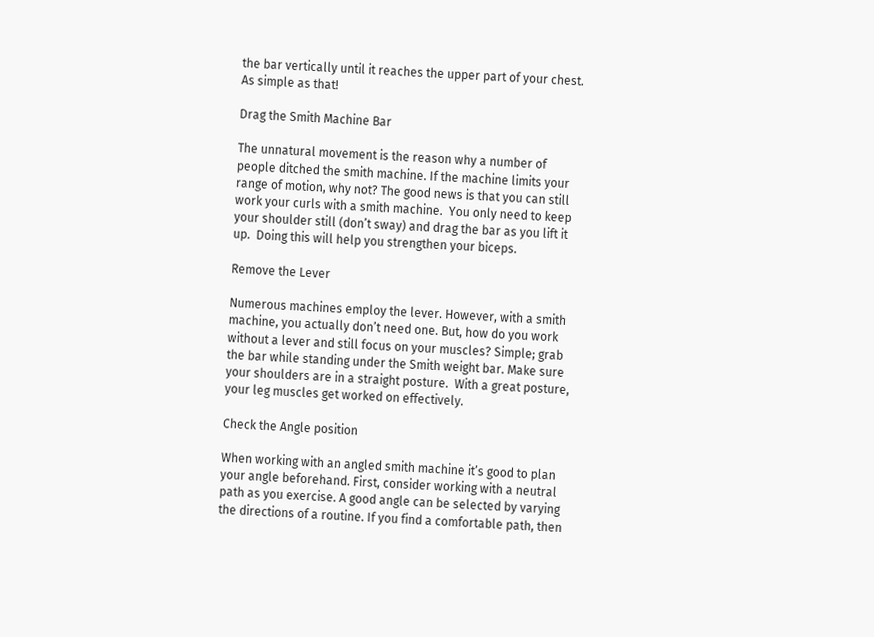the bar vertically until it reaches the upper part of your chest. As simple as that!

Drag the Smith Machine Bar

The unnatural movement is the reason why a number of people ditched the smith machine. If the machine limits your range of motion, why not? The good news is that you can still work your curls with a smith machine.  You only need to keep your shoulder still (don’t sway) and drag the bar as you lift it up.  Doing this will help you strengthen your biceps.

Remove the Lever

Numerous machines employ the lever. However, with a smith machine, you actually don’t need one. But, how do you work without a lever and still focus on your muscles? Simple; grab the bar while standing under the Smith weight bar. Make sure your shoulders are in a straight posture.  With a great posture, your leg muscles get worked on effectively.

Check the Angle position

When working with an angled smith machine it’s good to plan your angle beforehand. First, consider working with a neutral path as you exercise. A good angle can be selected by varying the directions of a routine. If you find a comfortable path, then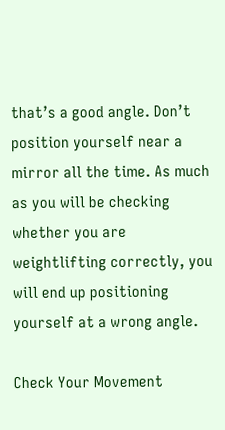that’s a good angle. Don’t position yourself near a mirror all the time. As much as you will be checking whether you are weightlifting correctly, you will end up positioning yourself at a wrong angle.

Check Your Movement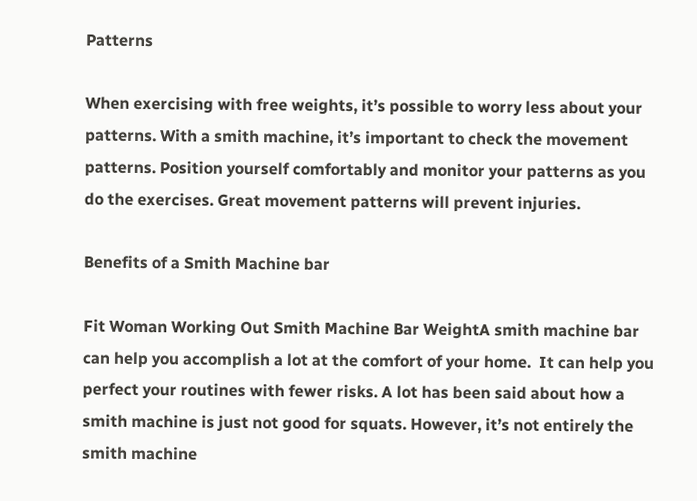Patterns

When exercising with free weights, it’s possible to worry less about your patterns. With a smith machine, it’s important to check the movement patterns. Position yourself comfortably and monitor your patterns as you do the exercises. Great movement patterns will prevent injuries.

Benefits of a Smith Machine bar

Fit Woman Working Out Smith Machine Bar WeightA smith machine bar can help you accomplish a lot at the comfort of your home.  It can help you perfect your routines with fewer risks. A lot has been said about how a smith machine is just not good for squats. However, it’s not entirely the smith machine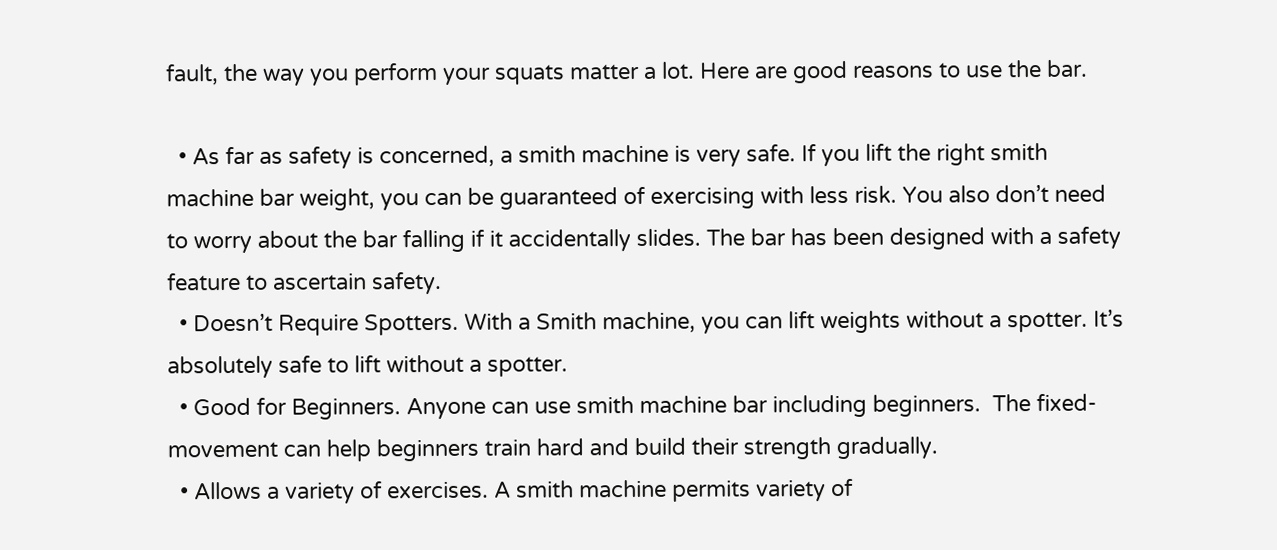fault, the way you perform your squats matter a lot. Here are good reasons to use the bar.

  • As far as safety is concerned, a smith machine is very safe. If you lift the right smith machine bar weight, you can be guaranteed of exercising with less risk. You also don’t need to worry about the bar falling if it accidentally slides. The bar has been designed with a safety feature to ascertain safety.
  • Doesn’t Require Spotters. With a Smith machine, you can lift weights without a spotter. It’s absolutely safe to lift without a spotter.
  • Good for Beginners. Anyone can use smith machine bar including beginners.  The fixed-movement can help beginners train hard and build their strength gradually.
  • Allows a variety of exercises. A smith machine permits variety of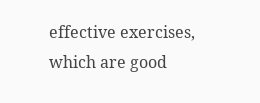effective exercises, which are good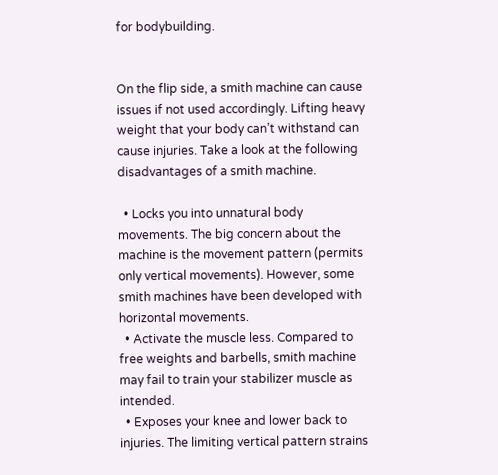for bodybuilding.


On the flip side, a smith machine can cause issues if not used accordingly. Lifting heavy weight that your body can’t withstand can cause injuries. Take a look at the following disadvantages of a smith machine.

  • Locks you into unnatural body movements. The big concern about the machine is the movement pattern (permits only vertical movements). However, some smith machines have been developed with horizontal movements.
  • Activate the muscle less. Compared to free weights and barbells, smith machine may fail to train your stabilizer muscle as intended.
  • Exposes your knee and lower back to injuries. The limiting vertical pattern strains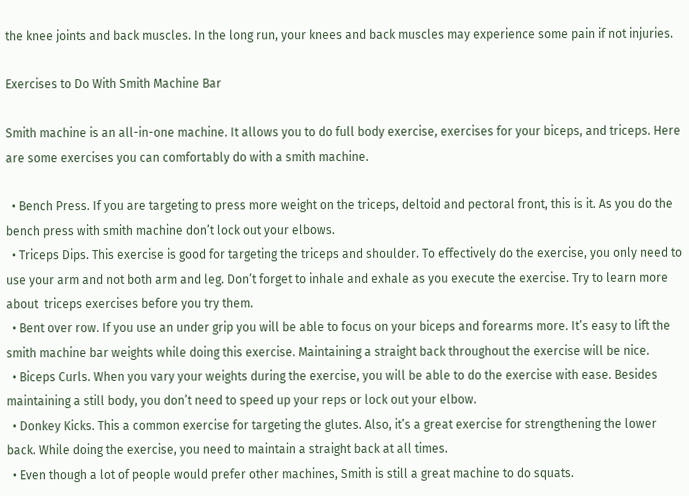the knee joints and back muscles. In the long run, your knees and back muscles may experience some pain if not injuries.

Exercises to Do With Smith Machine Bar

Smith machine is an all-in-one machine. It allows you to do full body exercise, exercises for your biceps, and triceps. Here are some exercises you can comfortably do with a smith machine.

  • Bench Press. If you are targeting to press more weight on the triceps, deltoid and pectoral front, this is it. As you do the bench press with smith machine don’t lock out your elbows.
  • Triceps Dips. This exercise is good for targeting the triceps and shoulder. To effectively do the exercise, you only need to use your arm and not both arm and leg. Don’t forget to inhale and exhale as you execute the exercise. Try to learn more about  triceps exercises before you try them.
  • Bent over row. If you use an under grip you will be able to focus on your biceps and forearms more. It’s easy to lift the smith machine bar weights while doing this exercise. Maintaining a straight back throughout the exercise will be nice.
  • Biceps Curls. When you vary your weights during the exercise, you will be able to do the exercise with ease. Besides maintaining a still body, you don’t need to speed up your reps or lock out your elbow.
  • Donkey Kicks. This a common exercise for targeting the glutes. Also, it’s a great exercise for strengthening the lower back. While doing the exercise, you need to maintain a straight back at all times.
  • Even though a lot of people would prefer other machines, Smith is still a great machine to do squats.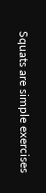Squats are simple exercises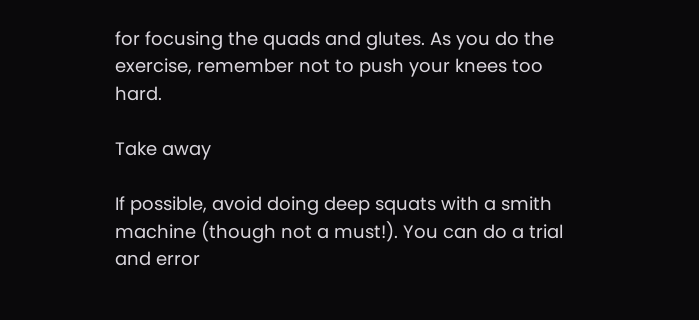for focusing the quads and glutes. As you do the exercise, remember not to push your knees too hard.

Take away

If possible, avoid doing deep squats with a smith machine (though not a must!). You can do a trial and error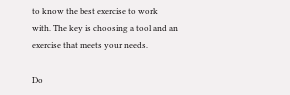to know the best exercise to work with. The key is choosing a tool and an exercise that meets your needs.

Do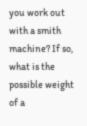you work out with a smith machine? If so, what is the possible weight of a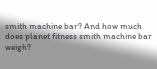smith machine bar? And how much does planet fitness smith machine bar weigh?